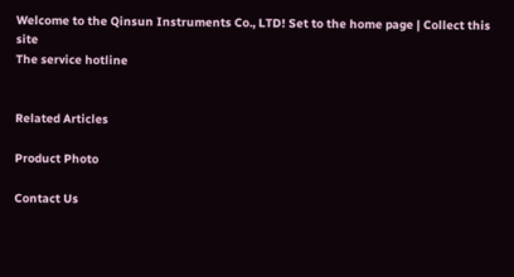Welcome to the Qinsun Instruments Co., LTD! Set to the home page | Collect this site
The service hotline


Related Articles

Product Photo

Contact Us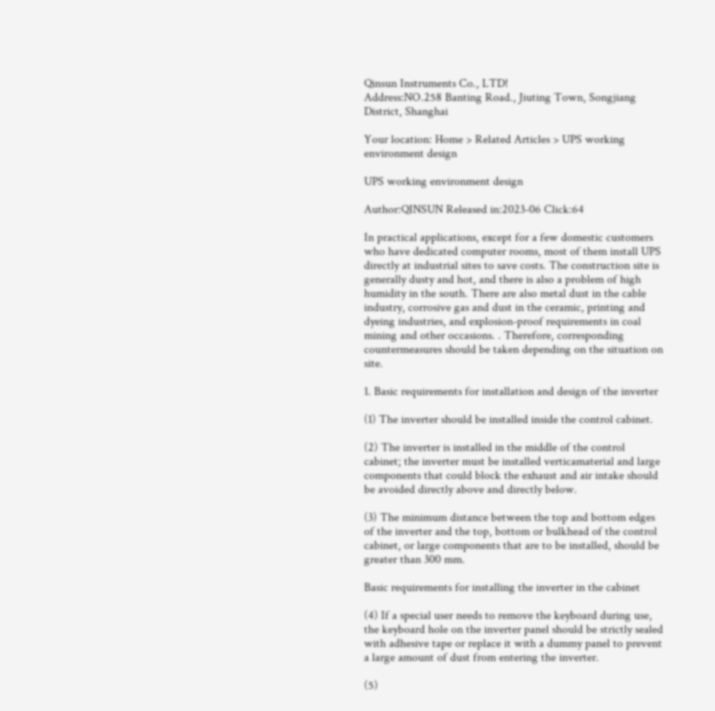Qinsun Instruments Co., LTD!
Address:NO.258 Banting Road., Jiuting Town, Songjiang District, Shanghai

Your location: Home > Related Articles > UPS working environment design

UPS working environment design

Author:QINSUN Released in:2023-06 Click:64

In practical applications, except for a few domestic customers who have dedicated computer rooms, most of them install UPS directly at industrial sites to save costs. The construction site is generally dusty and hot, and there is also a problem of high humidity in the south. There are also metal dust in the cable industry, corrosive gas and dust in the ceramic, printing and dyeing industries, and explosion-proof requirements in coal mining and other occasions. . Therefore, corresponding countermeasures should be taken depending on the situation on site.

1. Basic requirements for installation and design of the inverter

(1) The inverter should be installed inside the control cabinet.

(2) The inverter is installed in the middle of the control cabinet; the inverter must be installed verticamaterial and large components that could block the exhaust and air intake should be avoided directly above and directly below.

(3) The minimum distance between the top and bottom edges of the inverter and the top, bottom or bulkhead of the control cabinet, or large components that are to be installed, should be greater than 300 mm.

Basic requirements for installing the inverter in the cabinet

(4) If a special user needs to remove the keyboard during use, the keyboard hole on the inverter panel should be strictly sealed with adhesive tape or replace it with a dummy panel to prevent a large amount of dust from entering the inverter.

(5)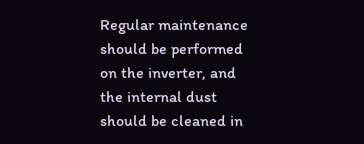Regular maintenance should be performed on the inverter, and the internal dust should be cleaned in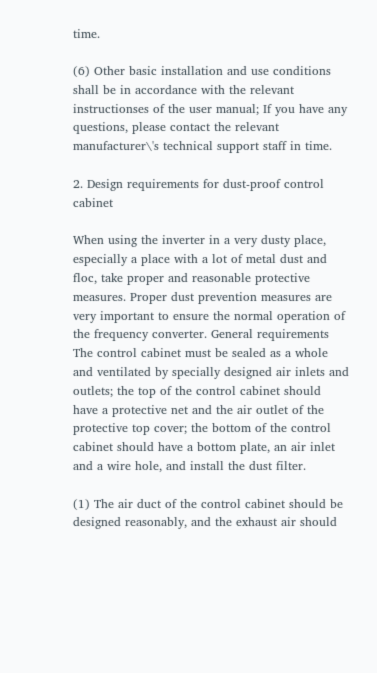time.

(6) Other basic installation and use conditions shall be in accordance with the relevant instructionses of the user manual; If you have any questions, please contact the relevant manufacturer\'s technical support staff in time.

2. Design requirements for dust-proof control cabinet

When using the inverter in a very dusty place, especially a place with a lot of metal dust and floc, take proper and reasonable protective measures. Proper dust prevention measures are very important to ensure the normal operation of the frequency converter. General requirements The control cabinet must be sealed as a whole and ventilated by specially designed air inlets and outlets; the top of the control cabinet should have a protective net and the air outlet of the protective top cover; the bottom of the control cabinet should have a bottom plate, an air inlet and a wire hole, and install the dust filter.

(1) The air duct of the control cabinet should be designed reasonably, and the exhaust air should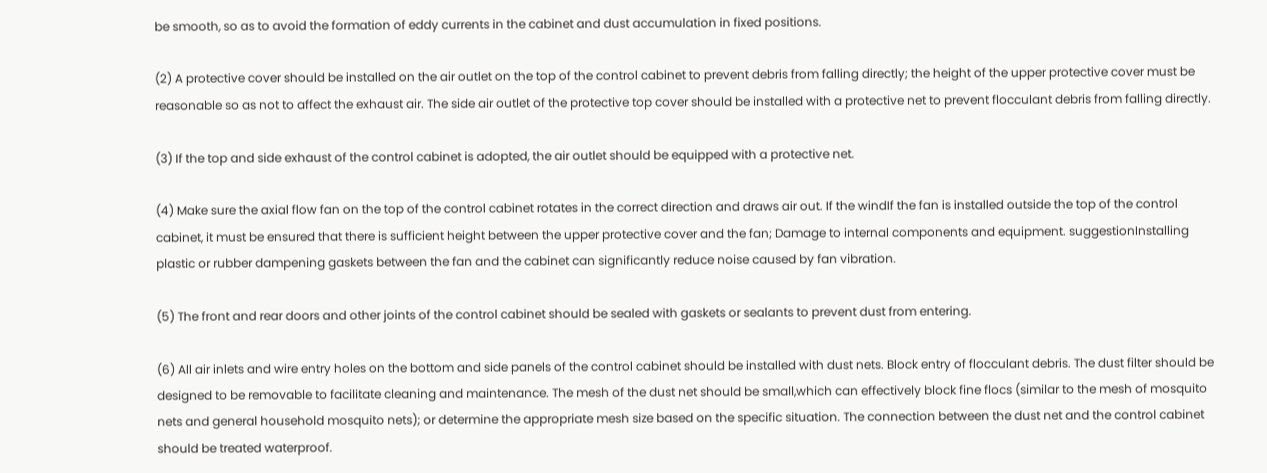be smooth, so as to avoid the formation of eddy currents in the cabinet and dust accumulation in fixed positions.

(2) A protective cover should be installed on the air outlet on the top of the control cabinet to prevent debris from falling directly; the height of the upper protective cover must be reasonable so as not to affect the exhaust air. The side air outlet of the protective top cover should be installed with a protective net to prevent flocculant debris from falling directly.

(3) If the top and side exhaust of the control cabinet is adopted, the air outlet should be equipped with a protective net.

(4) Make sure the axial flow fan on the top of the control cabinet rotates in the correct direction and draws air out. If the windIf the fan is installed outside the top of the control cabinet, it must be ensured that there is sufficient height between the upper protective cover and the fan; Damage to internal components and equipment. suggestionInstalling plastic or rubber dampening gaskets between the fan and the cabinet can significantly reduce noise caused by fan vibration.

(5) The front and rear doors and other joints of the control cabinet should be sealed with gaskets or sealants to prevent dust from entering.

(6) All air inlets and wire entry holes on the bottom and side panels of the control cabinet should be installed with dust nets. Block entry of flocculant debris. The dust filter should be designed to be removable to facilitate cleaning and maintenance. The mesh of the dust net should be small,which can effectively block fine flocs (similar to the mesh of mosquito nets and general household mosquito nets); or determine the appropriate mesh size based on the specific situation. The connection between the dust net and the control cabinet should be treated waterproof.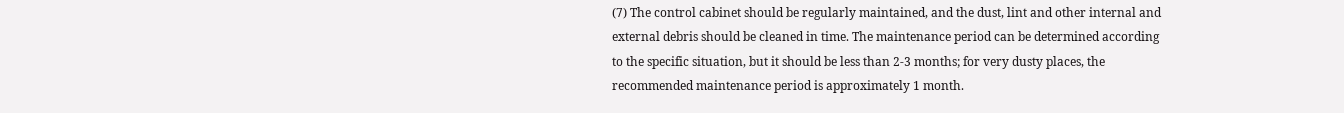(7) The control cabinet should be regularly maintained, and the dust, lint and other internal and external debris should be cleaned in time. The maintenance period can be determined according to the specific situation, but it should be less than 2-3 months; for very dusty places, the recommended maintenance period is approximately 1 month.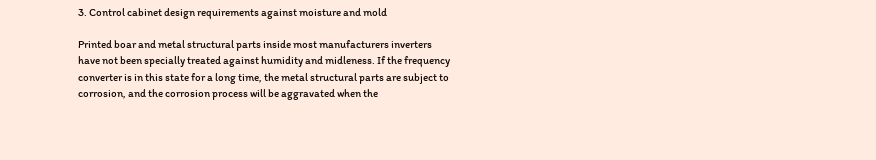3. Control cabinet design requirements against moisture and mold

Printed boar and metal structural parts inside most manufacturers inverters have not been specially treated against humidity and midleness. If the frequency converter is in this state for a long time, the metal structural parts are subject to corrosion, and the corrosion process will be aggravated when the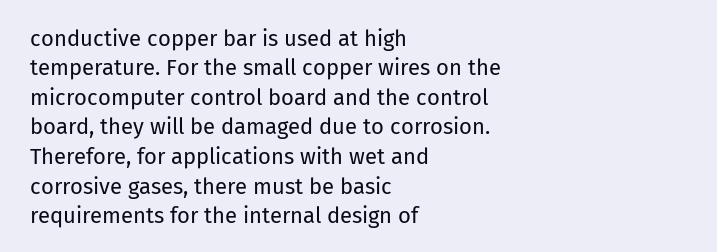conductive copper bar is used at high temperature. For the small copper wires on the microcomputer control board and the control board, they will be damaged due to corrosion. Therefore, for applications with wet and corrosive gases, there must be basic requirements for the internal design of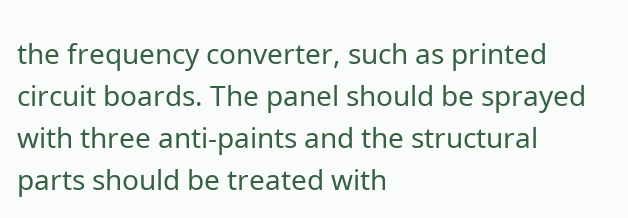the frequency converter, such as printed circuit boards. The panel should be sprayed with three anti-paints and the structural parts should be treated with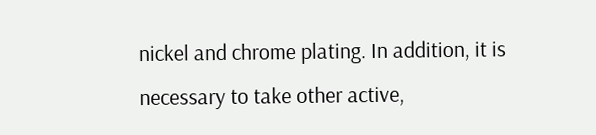nickel and chrome plating. In addition, it is necessary to take other active,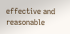effective and reasonable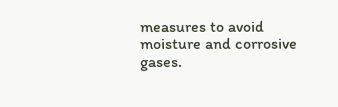measures to avoid moisture and corrosive gases.